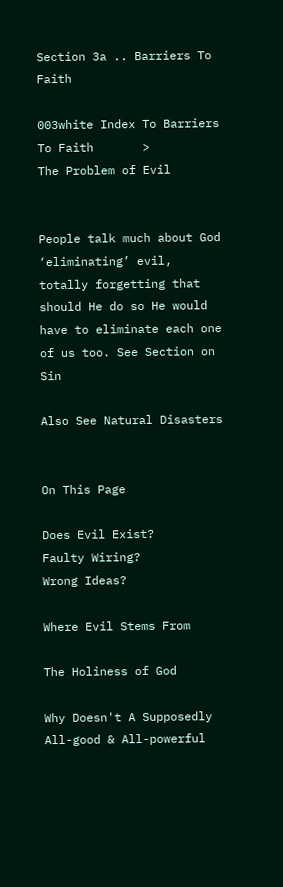Section 3a .. Barriers To Faith

003white Index To Barriers To Faith       >        The Problem of Evil


People talk much about God ‘eliminating’ evil, totally forgetting that should He do so He would have to eliminate each one of us too. See Section on Sin

Also See Natural Disasters


On This Page

Does Evil Exist?
Faulty Wiring?
Wrong Ideas?

Where Evil Stems From

The Holiness of God

Why Doesn't A Supposedly All-good & All-powerful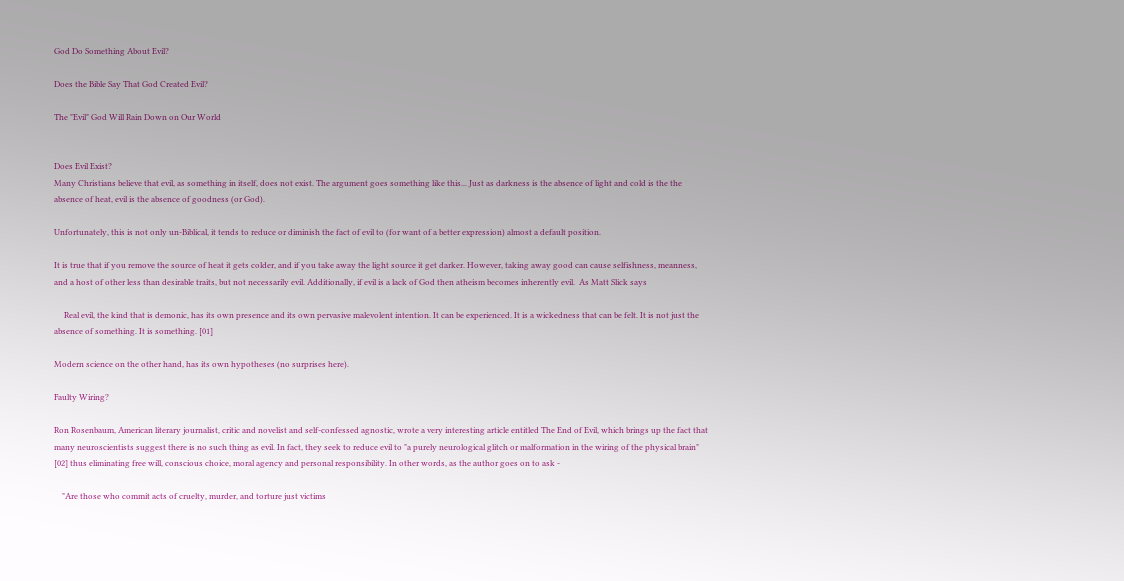God Do Something About Evil?

Does the Bible Say That God Created Evil?

The "Evil" God Will Rain Down on Our World


Does Evil Exist?
Many Christians believe that evil, as something in itself, does not exist. The argument goes something like this... Just as darkness is the absence of light and cold is the the absence of heat, evil is the absence of goodness (or God).

Unfortunately, this is not only un-Biblical, it tends to reduce or diminish the fact of evil to (for want of a better expression) almost a default position.

It is true that if you remove the source of heat it gets colder, and if you take away the light source it get darker. However, taking away good can cause selfishness, meanness, and a host of other less than desirable traits, but not necessarily evil. Additionally, if evil is a lack of God then atheism becomes inherently evil.  As Matt Slick says

     Real evil, the kind that is demonic, has its own presence and its own pervasive malevolent intention. It can be experienced. It is a wickedness that can be felt. It is not just the absence of something. It is something. [01]

Modern science on the other hand, has its own hypotheses (no surprises here).

Faulty Wiring?

Ron Rosenbaum, American literary journalist, critic and novelist and self-confessed agnostic, wrote a very interesting article entitled The End of Evil, which brings up the fact that many neuroscientists suggest there is no such thing as evil. In fact, they seek to reduce evil to "a purely neurological glitch or malformation in the wiring of the physical brain" [02] thus eliminating free will, conscious choice, moral agency and personal responsibility. In other words, as the author goes on to ask -

    "Are those who commit acts of cruelty, murder, and torture just victims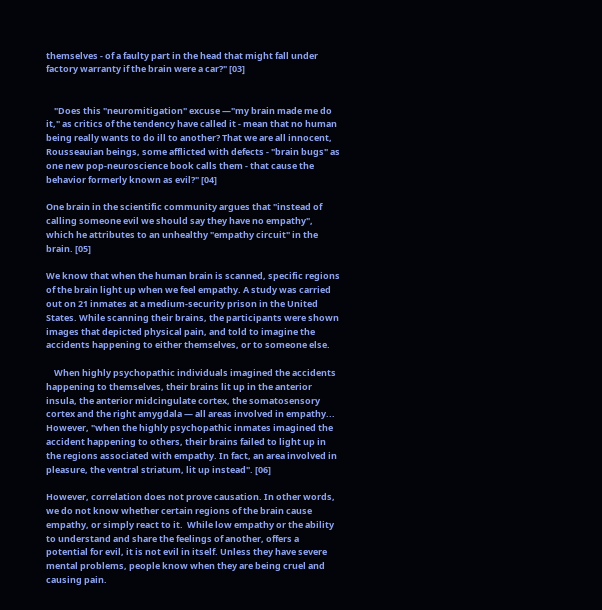themselves - of a faulty part in the head that might fall under factory warranty if the brain were a car?" [03]


    "Does this "neuromitigation" excuse —"my brain made me do it," as critics of the tendency have called it - mean that no human being really wants to do ill to another? That we are all innocent, Rousseauian beings, some afflicted with defects - "brain bugs" as one new pop-neuroscience book calls them - that cause the behavior formerly known as evil?" [04]

One brain in the scientific community argues that "instead of calling someone evil we should say they have no empathy", which he attributes to an unhealthy "empathy circuit" in the brain. [05]

We know that when the human brain is scanned, specific regions of the brain light up when we feel empathy. A study was carried out on 21 inmates at a medium-security prison in the United States. While scanning their brains, the participants were shown images that depicted physical pain, and told to imagine the accidents happening to either themselves, or to someone else.

    When highly psychopathic individuals imagined the accidents happening to themselves, their brains lit up in the anterior insula, the anterior midcingulate cortex, the somatosensory cortex and the right amygdala — all areas involved in empathy... However, "when the highly psychopathic inmates imagined the accident happening to others, their brains failed to light up in the regions associated with empathy. In fact, an area involved in pleasure, the ventral striatum, lit up instead". [06]

However, correlation does not prove causation. In other words, we do not know whether certain regions of the brain cause empathy, or simply react to it.  While low empathy or the ability to understand and share the feelings of another, offers a potential for evil, it is not evil in itself. Unless they have severe mental problems, people know when they are being cruel and causing pain.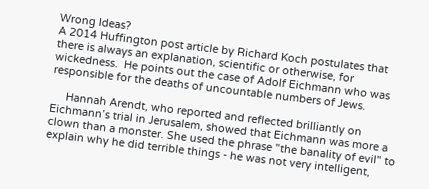Wrong Ideas?
A 2014 Huffington post article by Richard Koch postulates that there is always an explanation, scientific or otherwise, for wickedness.  He points out the case of Adolf Eichmann who was responsible for the deaths of uncountable numbers of Jews.

     Hannah Arendt, who reported and reflected brilliantly on Eichmann’s trial in Jerusalem, showed that Eichmann was more a clown than a monster. She used the phrase "the banality of evil" to explain why he did terrible things - he was not very intelligent,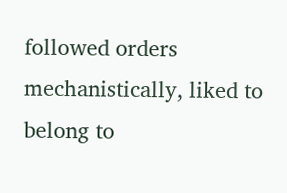followed orders mechanistically, liked to belong to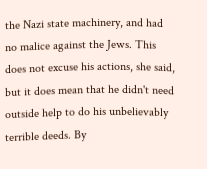the Nazi state machinery, and had no malice against the Jews. This does not excuse his actions, she said, but it does mean that he didn't need outside help to do his unbelievably terrible deeds. By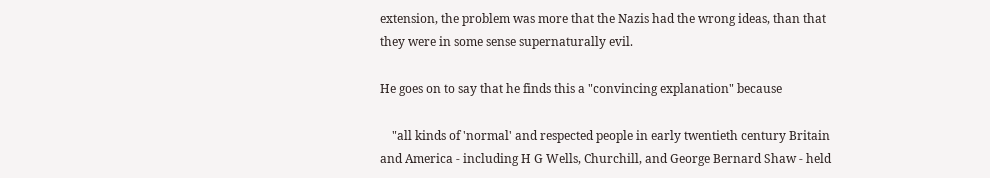extension, the problem was more that the Nazis had the wrong ideas, than that they were in some sense supernaturally evil.

He goes on to say that he finds this a "convincing explanation" because

    "all kinds of 'normal' and respected people in early twentieth century Britain and America - including H G Wells, Churchill, and George Bernard Shaw - held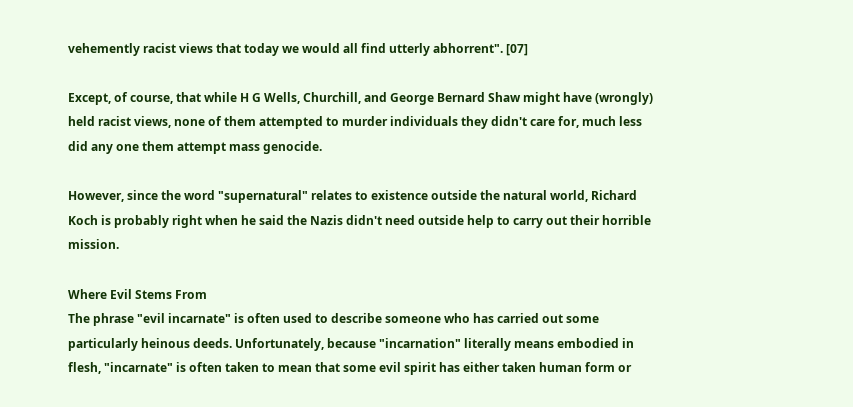vehemently racist views that today we would all find utterly abhorrent". [07]

Except, of course, that while H G Wells, Churchill, and George Bernard Shaw might have (wrongly) held racist views, none of them attempted to murder individuals they didn't care for, much less did any one them attempt mass genocide.

However, since the word "supernatural" relates to existence outside the natural world, Richard Koch is probably right when he said the Nazis didn't need outside help to carry out their horrible mission.

Where Evil Stems From
The phrase "evil incarnate" is often used to describe someone who has carried out some particularly heinous deeds. Unfortunately, because "incarnation" literally means embodied in flesh, "incarnate" is often taken to mean that some evil spirit has either taken human form or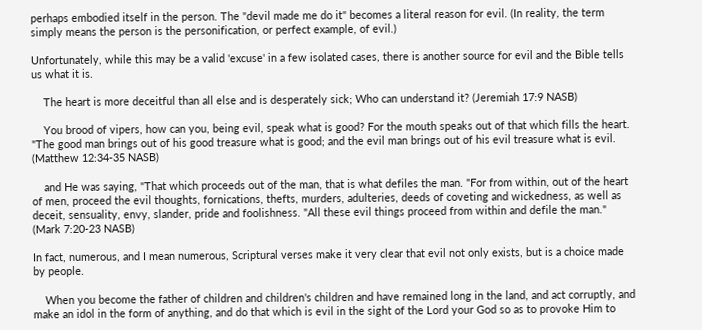perhaps embodied itself in the person. The "devil made me do it" becomes a literal reason for evil. (In reality, the term simply means the person is the personification, or perfect example, of evil.)

Unfortunately, while this may be a valid 'excuse' in a few isolated cases, there is another source for evil and the Bible tells us what it is.

    The heart is more deceitful than all else and is desperately sick; Who can understand it? (Jeremiah 17:9 NASB)

    You brood of vipers, how can you, being evil, speak what is good? For the mouth speaks out of that which fills the heart. "The good man brings out of his good treasure what is good; and the evil man brings out of his evil treasure what is evil. (Matthew 12:34-35 NASB)

    and He was saying, "That which proceeds out of the man, that is what defiles the man. "For from within, out of the heart of men, proceed the evil thoughts, fornications, thefts, murders, adulteries, deeds of coveting and wickedness, as well as deceit, sensuality, envy, slander, pride and foolishness. "All these evil things proceed from within and defile the man." (Mark 7:20-23 NASB)

In fact, numerous, and I mean numerous, Scriptural verses make it very clear that evil not only exists, but is a choice made by people.

    When you become the father of children and children's children and have remained long in the land, and act corruptly, and make an idol in the form of anything, and do that which is evil in the sight of the Lord your God so as to provoke Him to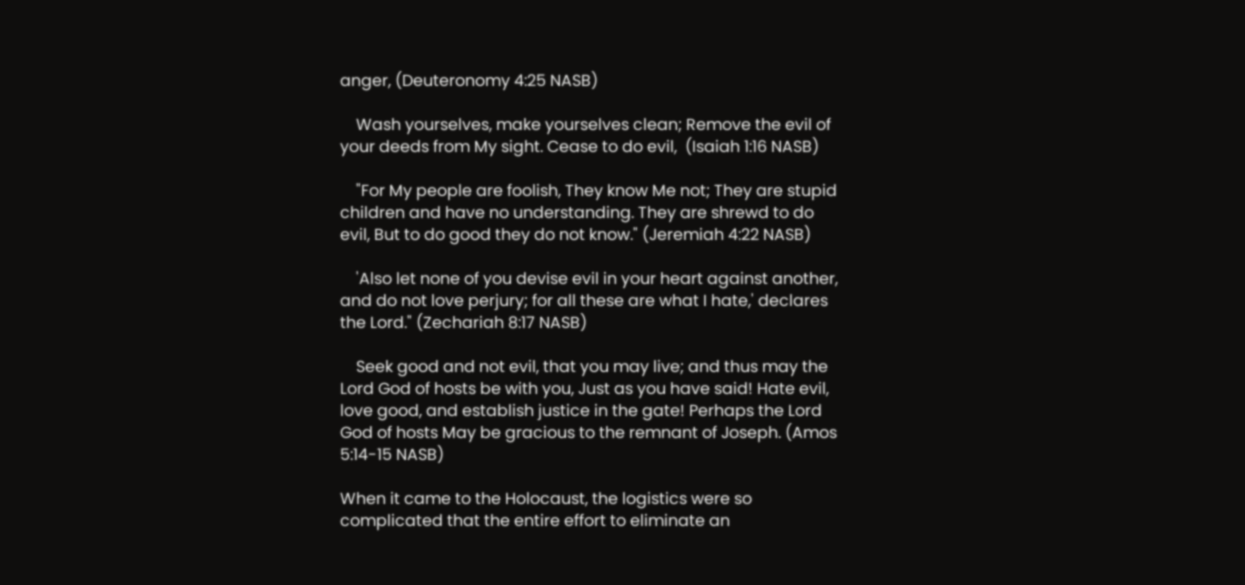anger, (Deuteronomy 4:25 NASB)

    Wash yourselves, make yourselves clean; Remove the evil of your deeds from My sight. Cease to do evil,  (Isaiah 1:16 NASB)

    "For My people are foolish, They know Me not; They are stupid children and have no understanding. They are shrewd to do evil, But to do good they do not know." (Jeremiah 4:22 NASB)

    'Also let none of you devise evil in your heart against another, and do not love perjury; for all these are what I hate,' declares the Lord." (Zechariah 8:17 NASB)

    Seek good and not evil, that you may live; and thus may the Lord God of hosts be with you, Just as you have said! Hate evil, love good, and establish justice in the gate! Perhaps the Lord God of hosts May be gracious to the remnant of Joseph. (Amos 5:14-15 NASB)

When it came to the Holocaust, the logistics were so complicated that the entire effort to eliminate an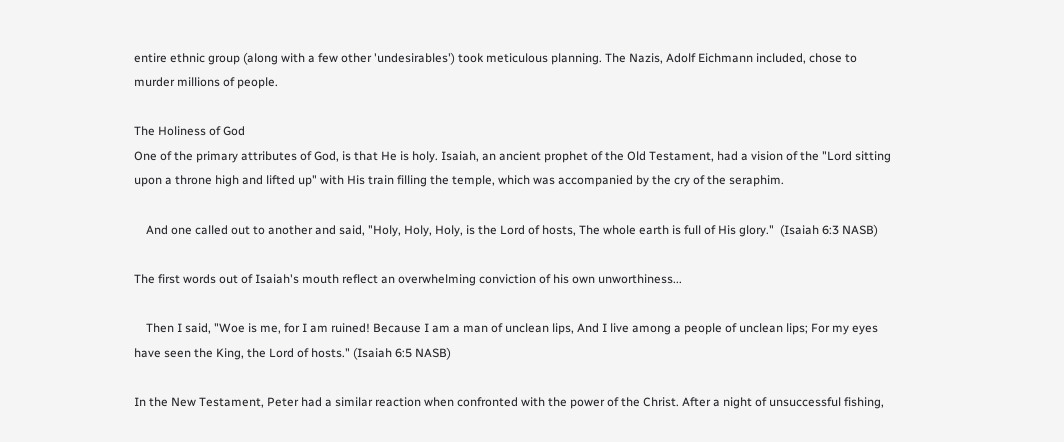entire ethnic group (along with a few other 'undesirables') took meticulous planning. The Nazis, Adolf Eichmann included, chose to murder millions of people.

The Holiness of God
One of the primary attributes of God, is that He is holy. Isaiah, an ancient prophet of the Old Testament, had a vision of the "Lord sitting upon a throne high and lifted up" with His train filling the temple, which was accompanied by the cry of the seraphim.

    And one called out to another and said, "Holy, Holy, Holy, is the Lord of hosts, The whole earth is full of His glory."  (Isaiah 6:3 NASB)

The first words out of Isaiah's mouth reflect an overwhelming conviction of his own unworthiness...

    Then I said, "Woe is me, for I am ruined! Because I am a man of unclean lips, And I live among a people of unclean lips; For my eyes have seen the King, the Lord of hosts." (Isaiah 6:5 NASB)

In the New Testament, Peter had a similar reaction when confronted with the power of the Christ. After a night of unsuccessful fishing,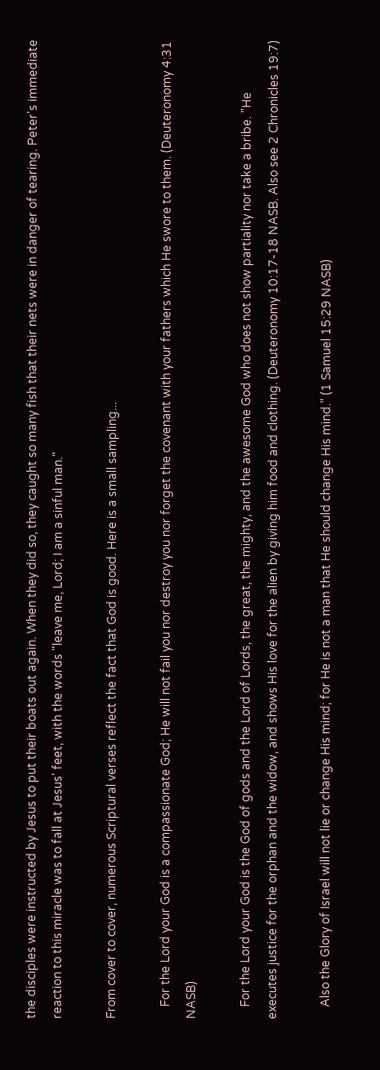the disciples were instructed by Jesus to put their boats out again. When they did so, they caught so many fish that their nets were in danger of tearing. Peter's immediate  reaction to this miracle was to fall at Jesus' feet, with the words "leave me, Lord; I am a sinful man."

From cover to cover, numerous Scriptural verses reflect the fact that God is good. Here is a small sampling...

    For the Lord your God is a compassionate God; He will not fail you nor destroy you nor forget the covenant with your fathers which He swore to them. (Deuteronomy 4:31 NASB)

    For the Lord your God is the God of gods and the Lord of Lords, the great, the mighty, and the awesome God who does not show partiality nor take a bribe. "He executes justice for the orphan and the widow, and shows His love for the alien by giving him food and clothing. (Deuteronomy 10:17-18 NASB. Also see 2 Chronicles 19:7)

    Also the Glory of Israel will not lie or change His mind; for He is not a man that He should change His mind." (1 Samuel 15:29 NASB)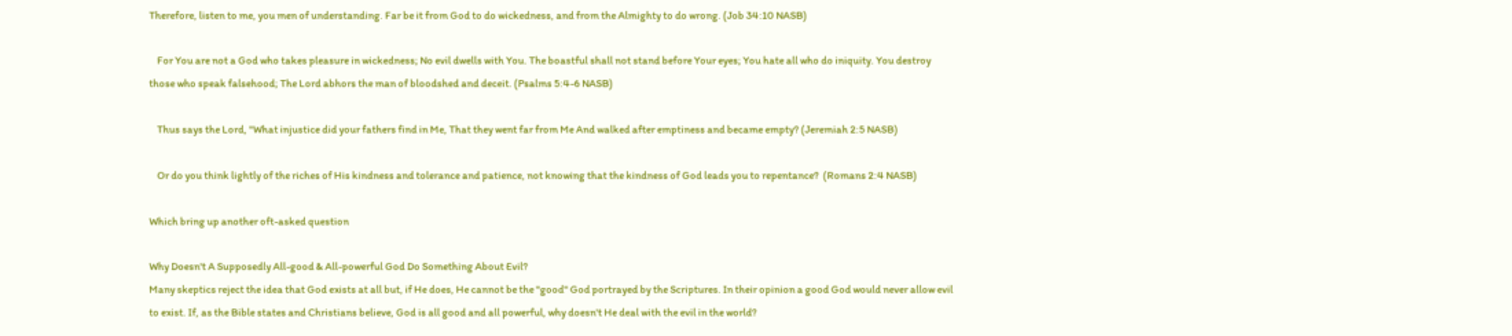Therefore, listen to me, you men of understanding. Far be it from God to do wickedness, and from the Almighty to do wrong. (Job 34:10 NASB)

    For You are not a God who takes pleasure in wickedness; No evil dwells with You. The boastful shall not stand before Your eyes; You hate all who do iniquity. You destroy those who speak falsehood; The Lord abhors the man of bloodshed and deceit. (Psalms 5:4-6 NASB)

    Thus says the Lord, "What injustice did your fathers find in Me, That they went far from Me And walked after emptiness and became empty? (Jeremiah 2:5 NASB)

    Or do you think lightly of the riches of His kindness and tolerance and patience, not knowing that the kindness of God leads you to repentance?  (Romans 2:4 NASB)

Which bring up another oft-asked question

Why Doesn't A Supposedly All-good & All-powerful God Do Something About Evil?
Many skeptics reject the idea that God exists at all but, if He does, He cannot be the "good" God portrayed by the Scriptures. In their opinion a good God would never allow evil to exist. If, as the Bible states and Christians believe, God is all good and all powerful, why doesn't He deal with the evil in the world?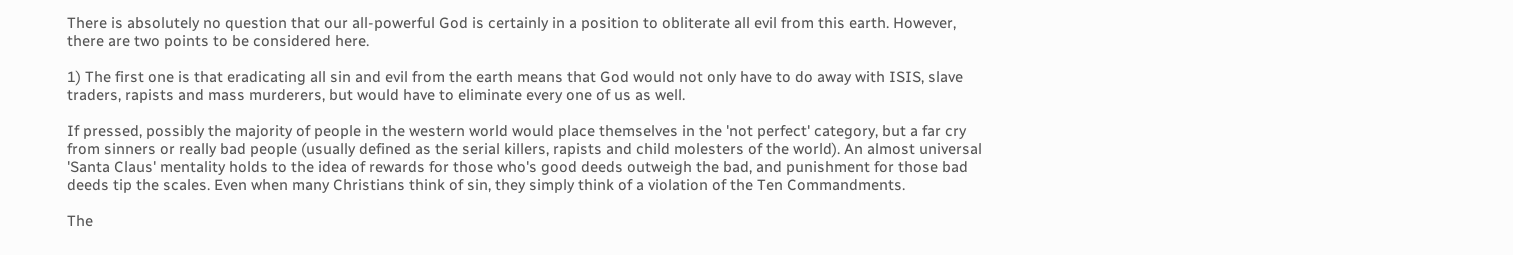There is absolutely no question that our all-powerful God is certainly in a position to obliterate all evil from this earth. However, there are two points to be considered here.

1) The first one is that eradicating all sin and evil from the earth means that God would not only have to do away with ISIS, slave traders, rapists and mass murderers, but would have to eliminate every one of us as well.

If pressed, possibly the majority of people in the western world would place themselves in the 'not perfect' category, but a far cry from sinners or really bad people (usually defined as the serial killers, rapists and child molesters of the world). An almost universal 'Santa Claus' mentality holds to the idea of rewards for those who's good deeds outweigh the bad, and punishment for those bad deeds tip the scales. Even when many Christians think of sin, they simply think of a violation of the Ten Commandments.

The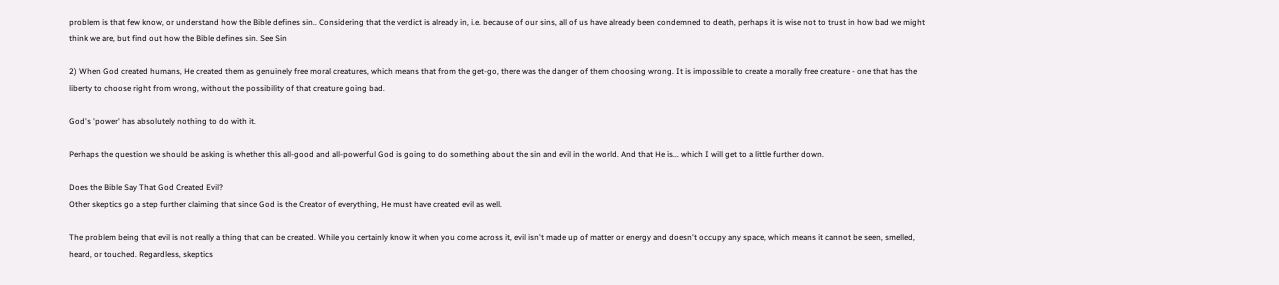problem is that few know, or understand how the Bible defines sin.. Considering that the verdict is already in, i.e. because of our sins, all of us have already been condemned to death, perhaps it is wise not to trust in how bad we might think we are, but find out how the Bible defines sin. See Sin

2) When God created humans, He created them as genuinely free moral creatures, which means that from the get-go, there was the danger of them choosing wrong. It is impossible to create a morally free creature - one that has the liberty to choose right from wrong, without the possibility of that creature going bad.

God's 'power' has absolutely nothing to do with it.

Perhaps the question we should be asking is whether this all-good and all-powerful God is going to do something about the sin and evil in the world. And that He is... which I will get to a little further down.

Does the Bible Say That God Created Evil?
Other skeptics go a step further claiming that since God is the Creator of everything, He must have created evil as well.

The problem being that evil is not really a thing that can be created. While you certainly know it when you come across it, evil isn't made up of matter or energy and doesn't occupy any space, which means it cannot be seen, smelled, heard, or touched. Regardless, skeptics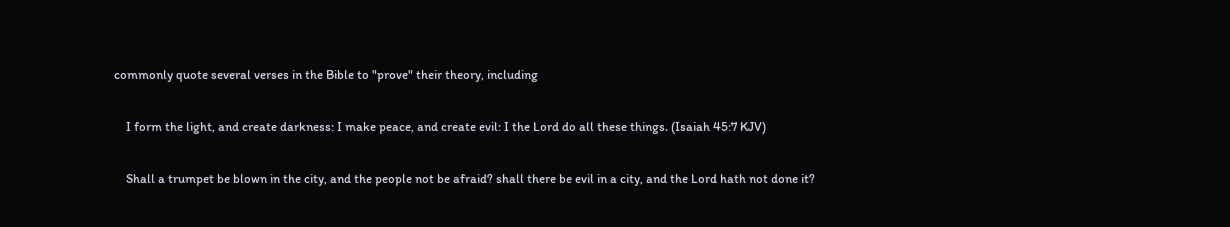commonly quote several verses in the Bible to "prove" their theory, including

    I form the light, and create darkness: I make peace, and create evil: I the Lord do all these things. (Isaiah 45:7 KJV)

    Shall a trumpet be blown in the city, and the people not be afraid? shall there be evil in a city, and the Lord hath not done it?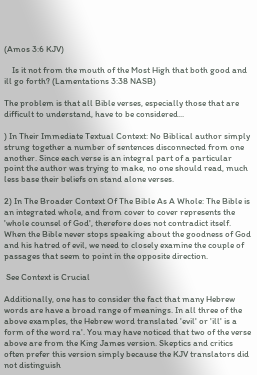(Amos 3:6 KJV)

    Is it not from the mouth of the Most High that both good and ill go forth? (Lamentations 3:38 NASB)

The problem is that all Bible verses, especially those that are difficult to understand, have to be considered...

) In Their Immediate Textual Context: No Biblical author simply strung together a number of sentences disconnected from one another. Since each verse is an integral part of a particular point the author was trying to make, no one should read, much less base their beliefs on stand alone verses.

2) In The Broader Context Of The Bible As A Whole: The Bible is an integrated whole, and from cover to cover represents the 'whole counsel of God', therefore does not contradict itself. When the Bible never stops speaking about the goodness of God and his hatred of evil, we need to closely examine the couple of passages that seem to point in the opposite direction.

 See Context is Crucial

Additionally, one has to consider the fact that many Hebrew words are have a broad range of meanings. In all three of the above examples, the Hebrew word translated 'evil' or 'ill' is a form of the word ra'. You may have noticed that two of the verse above are from the King James version. Skeptics and critics often prefer this version simply because the KJV translators did not distinguish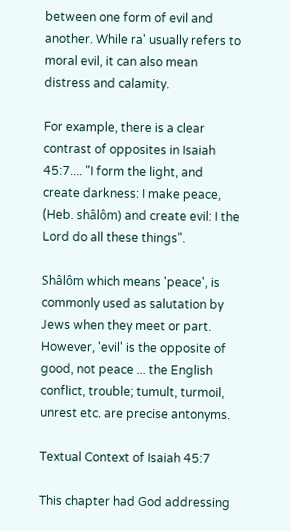between one form of evil and another. While ra' usually refers to moral evil, it can also mean distress and calamity.

For example, there is a clear contrast of opposites in Isaiah 45:7.... "I form the light, and create darkness: I make peace, (Heb. shâlôm) and create evil: I the Lord do all these things".

Shâlôm which means 'peace', is commonly used as salutation by Jews when they meet or part.  However, 'evil' is the opposite of good, not peace ... the English conflict, trouble; tumult, turmoil, unrest etc. are precise antonyms.

Textual Context of Isaiah 45:7

This chapter had God addressing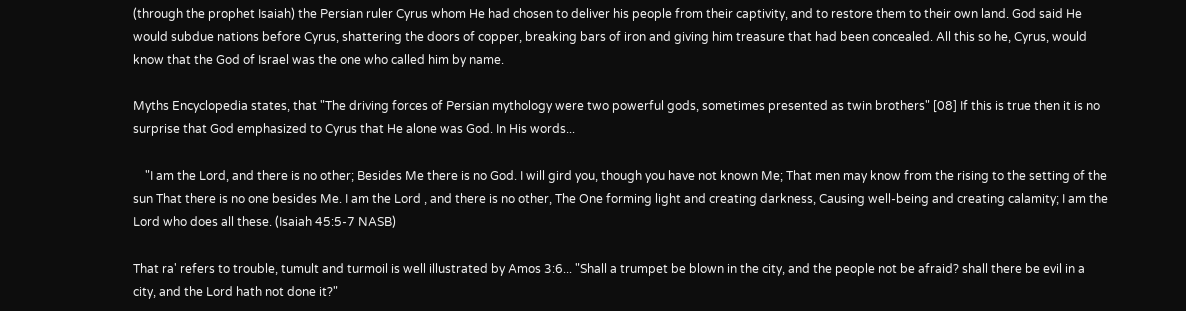(through the prophet Isaiah) the Persian ruler Cyrus whom He had chosen to deliver his people from their captivity, and to restore them to their own land. God said He would subdue nations before Cyrus, shattering the doors of copper, breaking bars of iron and giving him treasure that had been concealed. All this so he, Cyrus, would know that the God of Israel was the one who called him by name.

Myths Encyclopedia states, that "The driving forces of Persian mythology were two powerful gods, sometimes presented as twin brothers" [08] If this is true then it is no surprise that God emphasized to Cyrus that He alone was God. In His words...

    "I am the Lord, and there is no other; Besides Me there is no God. I will gird you, though you have not known Me; That men may know from the rising to the setting of the sun That there is no one besides Me. I am the Lord , and there is no other, The One forming light and creating darkness, Causing well-being and creating calamity; I am the Lord who does all these. (Isaiah 45:5-7 NASB)

That ra' refers to trouble, tumult and turmoil is well illustrated by Amos 3:6... "Shall a trumpet be blown in the city, and the people not be afraid? shall there be evil in a city, and the Lord hath not done it?"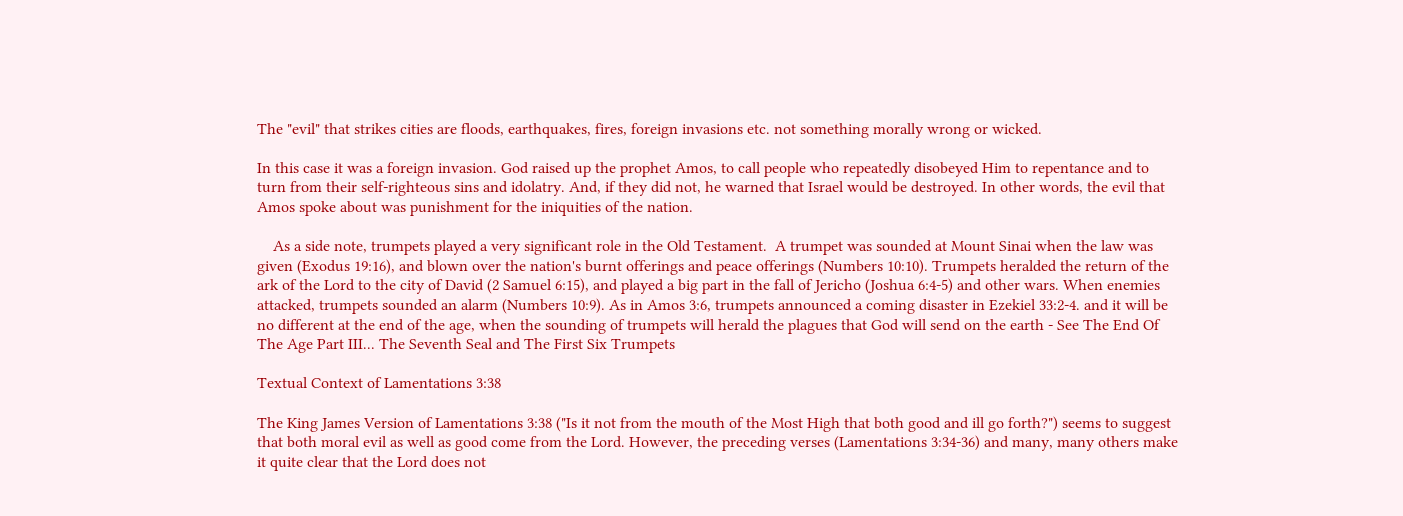The "evil" that strikes cities are floods, earthquakes, fires, foreign invasions etc. not something morally wrong or wicked.

In this case it was a foreign invasion. God raised up the prophet Amos, to call people who repeatedly disobeyed Him to repentance and to turn from their self-righteous sins and idolatry. And, if they did not, he warned that Israel would be destroyed. In other words, the evil that Amos spoke about was punishment for the iniquities of the nation.

    As a side note, trumpets played a very significant role in the Old Testament.  A trumpet was sounded at Mount Sinai when the law was given (Exodus 19:16), and blown over the nation's burnt offerings and peace offerings (Numbers 10:10). Trumpets heralded the return of the ark of the Lord to the city of David (2 Samuel 6:15), and played a big part in the fall of Jericho (Joshua 6:4-5) and other wars. When enemies attacked, trumpets sounded an alarm (Numbers 10:9). As in Amos 3:6, trumpets announced a coming disaster in Ezekiel 33:2-4. and it will be no different at the end of the age, when the sounding of trumpets will herald the plagues that God will send on the earth - See The End Of The Age Part III... The Seventh Seal and The First Six Trumpets

Textual Context of Lamentations 3:38

The King James Version of Lamentations 3:38 ("Is it not from the mouth of the Most High that both good and ill go forth?") seems to suggest that both moral evil as well as good come from the Lord. However, the preceding verses (Lamentations 3:34-36) and many, many others make it quite clear that the Lord does not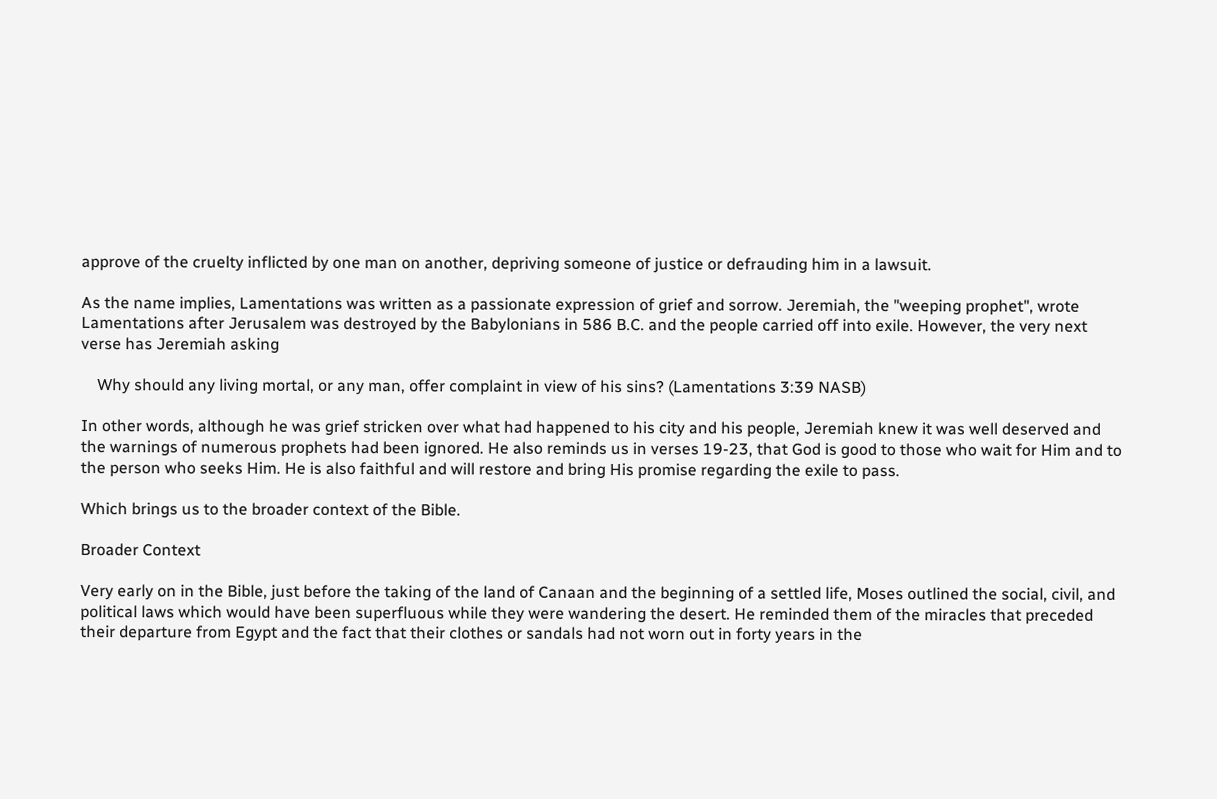approve of the cruelty inflicted by one man on another, depriving someone of justice or defrauding him in a lawsuit.

As the name implies, Lamentations was written as a passionate expression of grief and sorrow. Jeremiah, the "weeping prophet", wrote Lamentations after Jerusalem was destroyed by the Babylonians in 586 B.C. and the people carried off into exile. However, the very next verse has Jeremiah asking

    Why should any living mortal, or any man, offer complaint in view of his sins? (Lamentations 3:39 NASB)

In other words, although he was grief stricken over what had happened to his city and his people, Jeremiah knew it was well deserved and the warnings of numerous prophets had been ignored. He also reminds us in verses 19-23, that God is good to those who wait for Him and to the person who seeks Him. He is also faithful and will restore and bring His promise regarding the exile to pass.

Which brings us to the broader context of the Bible.

Broader Context

Very early on in the Bible, just before the taking of the land of Canaan and the beginning of a settled life, Moses outlined the social, civil, and political laws which would have been superfluous while they were wandering the desert. He reminded them of the miracles that preceded their departure from Egypt and the fact that their clothes or sandals had not worn out in forty years in the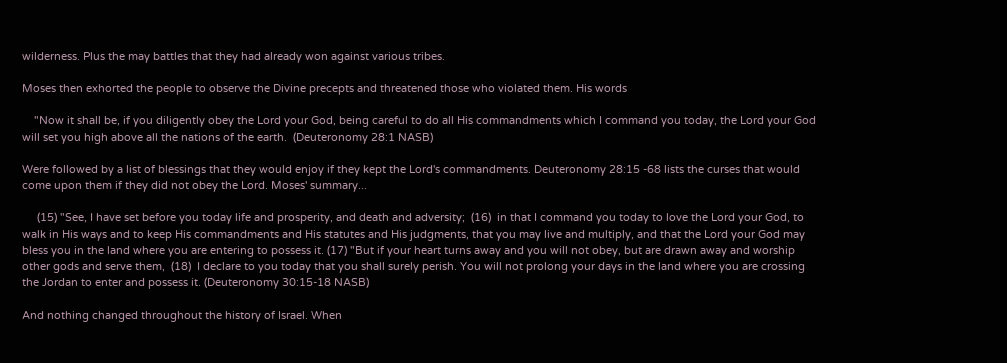wilderness. Plus the may battles that they had already won against various tribes.

Moses then exhorted the people to observe the Divine precepts and threatened those who violated them. His words

    "Now it shall be, if you diligently obey the Lord your God, being careful to do all His commandments which I command you today, the Lord your God will set you high above all the nations of the earth.  (Deuteronomy 28:1 NASB)

Were followed by a list of blessings that they would enjoy if they kept the Lord's commandments. Deuteronomy 28:15 -68 lists the curses that would come upon them if they did not obey the Lord. Moses' summary...

     (15) "See, I have set before you today life and prosperity, and death and adversity;  (16)  in that I command you today to love the Lord your God, to walk in His ways and to keep His commandments and His statutes and His judgments, that you may live and multiply, and that the Lord your God may bless you in the land where you are entering to possess it. (17) "But if your heart turns away and you will not obey, but are drawn away and worship other gods and serve them,  (18)  I declare to you today that you shall surely perish. You will not prolong your days in the land where you are crossing the Jordan to enter and possess it. (Deuteronomy 30:15-18 NASB)

And nothing changed throughout the history of Israel. When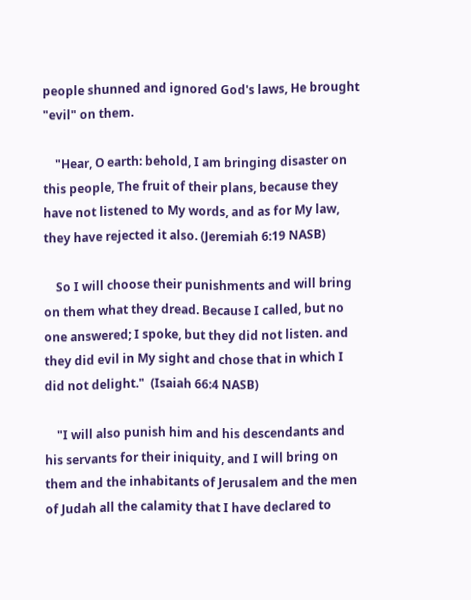people shunned and ignored God's laws, He brought "evil" on them.

    "Hear, O earth: behold, I am bringing disaster on this people, The fruit of their plans, because they have not listened to My words, and as for My law, they have rejected it also. (Jeremiah 6:19 NASB)

    So I will choose their punishments and will bring on them what they dread. Because I called, but no one answered; I spoke, but they did not listen. and they did evil in My sight and chose that in which I did not delight."  (Isaiah 66:4 NASB)

    "I will also punish him and his descendants and his servants for their iniquity, and I will bring on them and the inhabitants of Jerusalem and the men of Judah all the calamity that I have declared to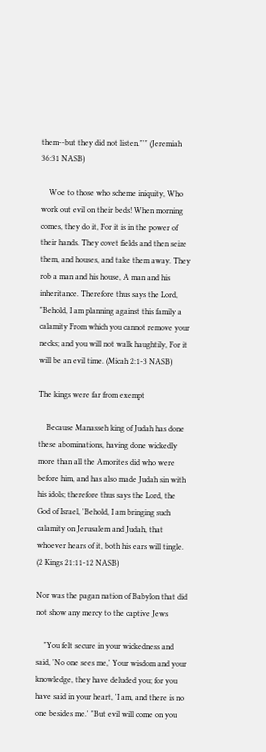them--but they did not listen."'" (Jeremiah 36:31 NASB)

    Woe to those who scheme iniquity, Who work out evil on their beds! When morning comes, they do it, For it is in the power of their hands. They covet fields and then seize them, and houses, and take them away. They rob a man and his house, A man and his inheritance. Therefore thus says the Lord, "Behold, I am planning against this family a calamity From which you cannot remove your necks; and you will not walk haughtily, For it will be an evil time. (Micah 2:1-3 NASB)

The kings were far from exempt

    Because Manasseh king of Judah has done these abominations, having done wickedly more than all the Amorites did who were before him, and has also made Judah sin with his idols; therefore thus says the Lord, the God of Israel, 'Behold, I am bringing such calamity on Jerusalem and Judah, that whoever hears of it, both his ears will tingle.  (2 Kings 21:11-12 NASB)

Nor was the pagan nation of Babylon that did not show any mercy to the captive Jews

    "You felt secure in your wickedness and said, 'No one sees me,' Your wisdom and your knowledge, they have deluded you; for you have said in your heart, 'I am, and there is no one besides me.' "But evil will come on you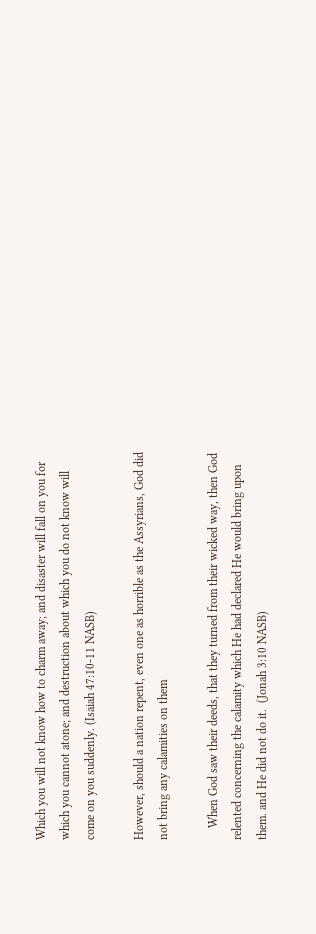Which you will not know how to charm away; and disaster will fall on you for which you cannot atone; and destruction about which you do not know will come on you suddenly. (Isaiah 47:10-11 NASB)

However, should a nation repent, even one as horrible as the Assyrians, God did not bring any calamities on them

    When God saw their deeds, that they turned from their wicked way, then God relented concerning the calamity which He had declared He would bring upon them. and He did not do it.  (Jonah 3:10 NASB)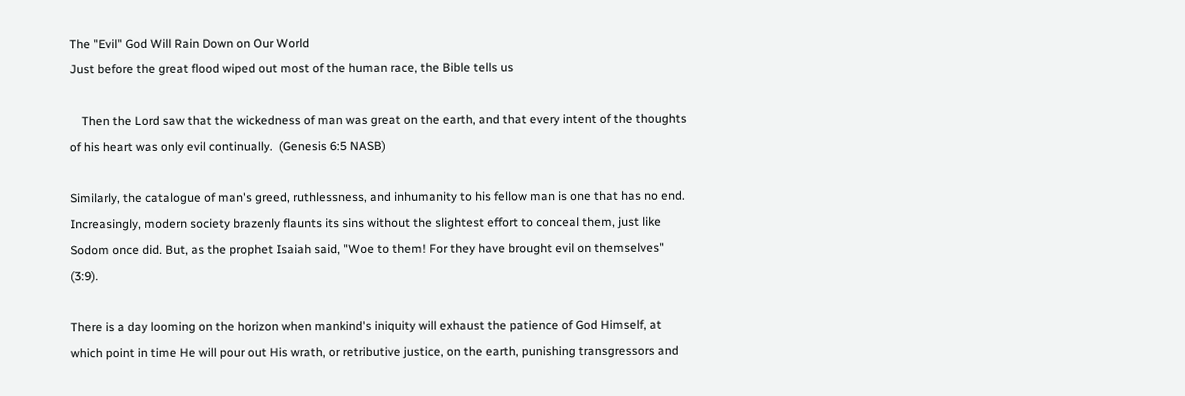The "Evil" God Will Rain Down on Our World
Just before the great flood wiped out most of the human race, the Bible tells us

    Then the Lord saw that the wickedness of man was great on the earth, and that every intent of the thoughts of his heart was only evil continually.  (Genesis 6:5 NASB)

Similarly, the catalogue of man's greed, ruthlessness, and inhumanity to his fellow man is one that has no end. Increasingly, modern society brazenly flaunts its sins without the slightest effort to conceal them, just like Sodom once did. But, as the prophet Isaiah said, "Woe to them! For they have brought evil on themselves" (3:9).

There is a day looming on the horizon when mankind's iniquity will exhaust the patience of God Himself, at which point in time He will pour out His wrath, or retributive justice, on the earth, punishing transgressors and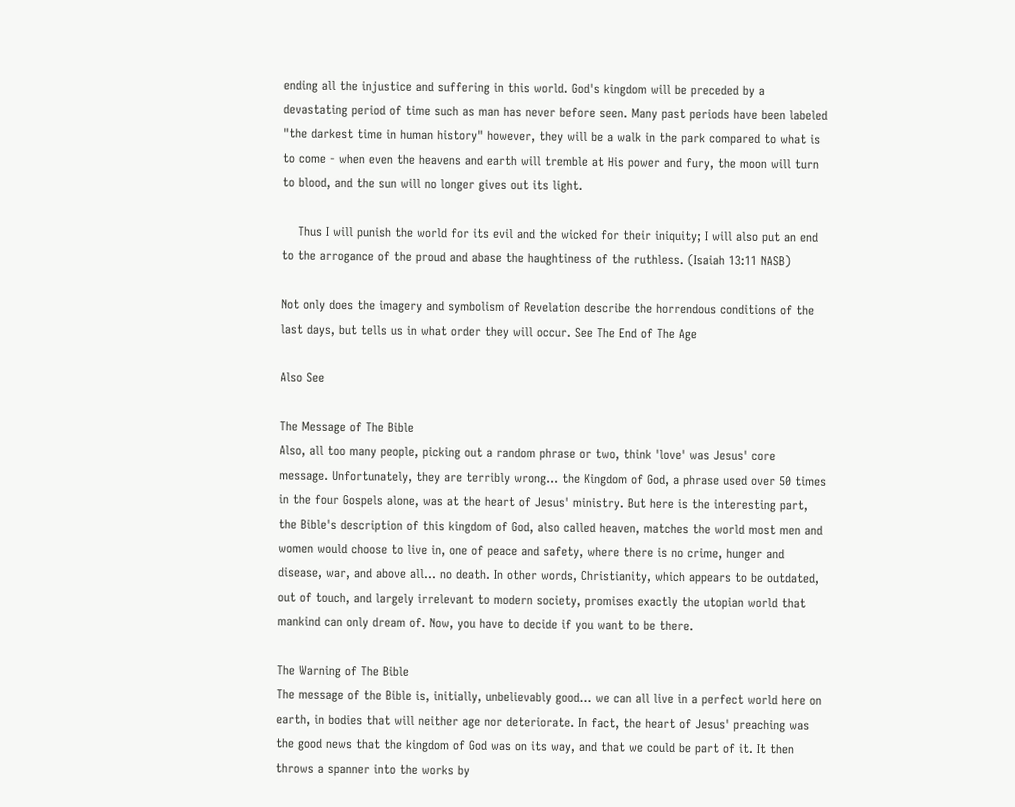ending all the injustice and suffering in this world. God's kingdom will be preceded by a devastating period of time such as man has never before seen. Many past periods have been labeled "the darkest time in human history" however, they will be a walk in the park compared to what is to come - when even the heavens and earth will tremble at His power and fury, the moon will turn to blood, and the sun will no longer gives out its light.

    Thus I will punish the world for its evil and the wicked for their iniquity; I will also put an end to the arrogance of the proud and abase the haughtiness of the ruthless. (Isaiah 13:11 NASB)

Not only does the imagery and symbolism of Revelation describe the horrendous conditions of the last days, but tells us in what order they will occur. See The End of The Age

Also See

The Message of The Bible
Also, all too many people, picking out a random phrase or two, think 'love' was Jesus' core message. Unfortunately, they are terribly wrong... the Kingdom of God, a phrase used over 50 times in the four Gospels alone, was at the heart of Jesus' ministry. But here is the interesting part, the Bible's description of this kingdom of God, also called heaven, matches the world most men and women would choose to live in, one of peace and safety, where there is no crime, hunger and disease, war, and above all... no death. In other words, Christianity, which appears to be outdated, out of touch, and largely irrelevant to modern society, promises exactly the utopian world that mankind can only dream of. Now, you have to decide if you want to be there.

The Warning of The Bible
The message of the Bible is, initially, unbelievably good... we can all live in a perfect world here on earth, in bodies that will neither age nor deteriorate. In fact, the heart of Jesus' preaching was the good news that the kingdom of God was on its way, and that we could be part of it. It then throws a spanner into the works by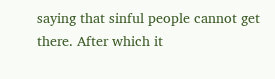saying that sinful people cannot get there. After which it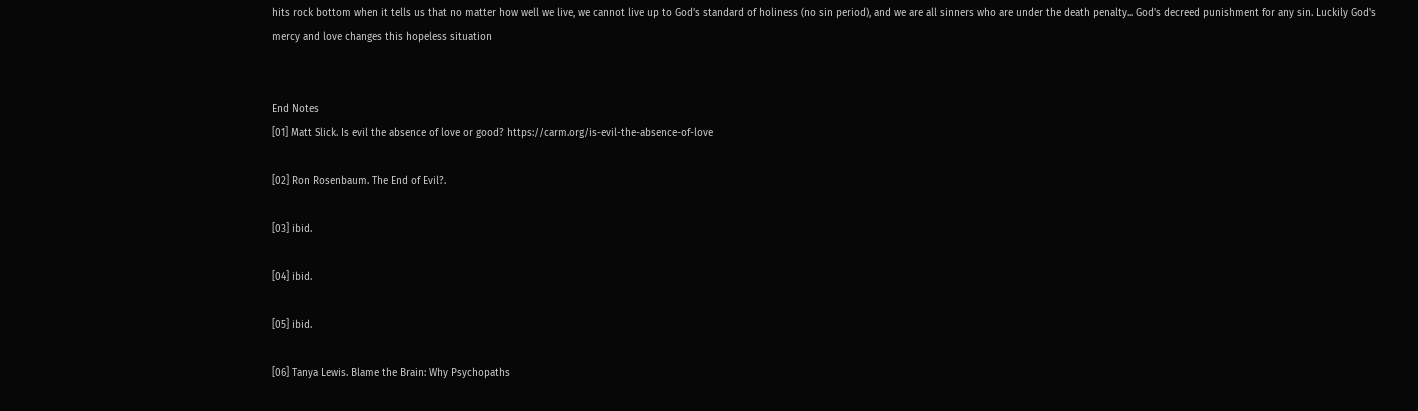hits rock bottom when it tells us that no matter how well we live, we cannot live up to God's standard of holiness (no sin period), and we are all sinners who are under the death penalty... God's decreed punishment for any sin. Luckily God's mercy and love changes this hopeless situation


End Notes
[01] Matt Slick. Is evil the absence of love or good? https://carm.org/is-evil-the-absence-of-love

[02] Ron Rosenbaum. The End of Evil?.

[03] ibid.

[04] ibid.

[05] ibid.

[06] Tanya Lewis. Blame the Brain: Why Psychopaths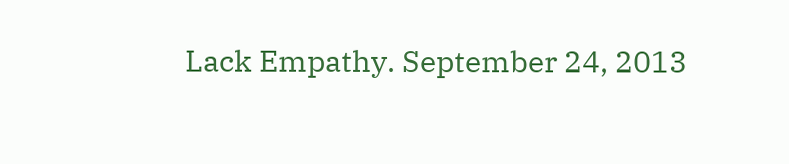Lack Empathy. September 24, 2013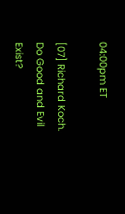04:00pm ET

[07] Richard Koch. Do Good and Evil Exist?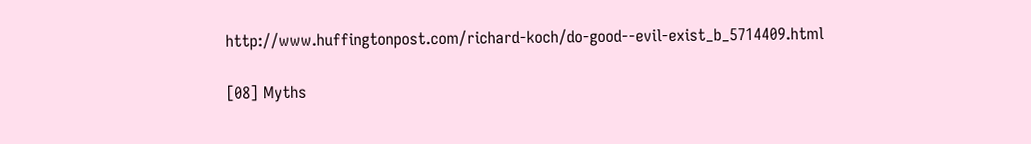http://www.huffingtonpost.com/richard-koch/do-good--evil-exist_b_5714409.html

[08] Myths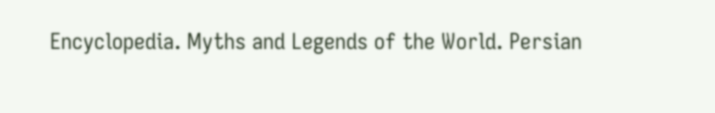Encyclopedia. Myths and Legends of the World. Persian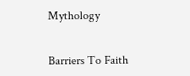Mythology


Barriers To Faith